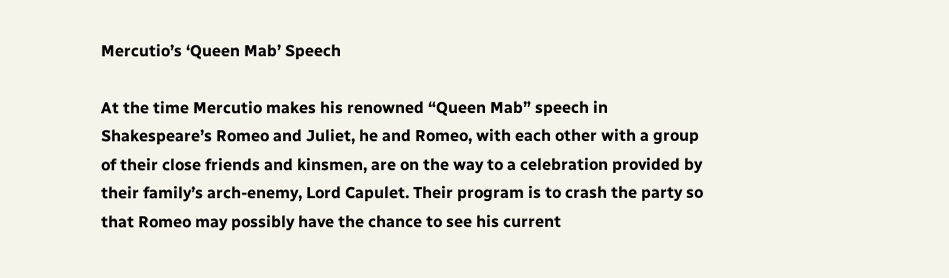Mercutio’s ‘Queen Mab’ Speech

At the time Mercutio makes his renowned “Queen Mab” speech in Shakespeare’s Romeo and Juliet, he and Romeo, with each other with a group of their close friends and kinsmen, are on the way to a celebration provided by their family’s arch-enemy, Lord Capulet. Their program is to crash the party so that Romeo may possibly have the chance to see his current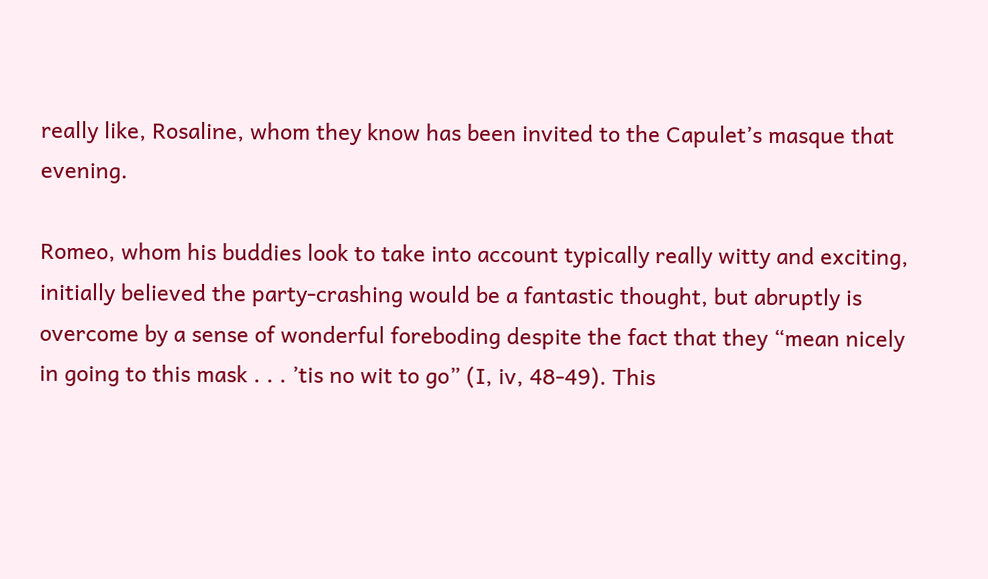really like, Rosaline, whom they know has been invited to the Capulet’s masque that evening.

Romeo, whom his buddies look to take into account typically really witty and exciting, initially believed the party-crashing would be a fantastic thought, but abruptly is overcome by a sense of wonderful foreboding despite the fact that they “mean nicely in going to this mask . . . ’tis no wit to go” (I, iv, 48-49). This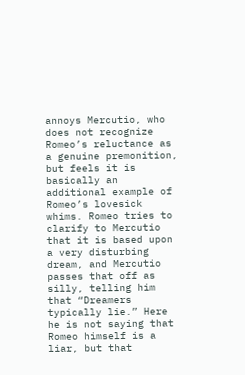annoys Mercutio, who does not recognize Romeo’s reluctance as a genuine premonition, but feels it is basically an additional example of Romeo’s lovesick whims. Romeo tries to clarify to Mercutio that it is based upon a very disturbing dream, and Mercutio passes that off as silly, telling him that “Dreamers typically lie.” Here he is not saying that Romeo himself is a liar, but that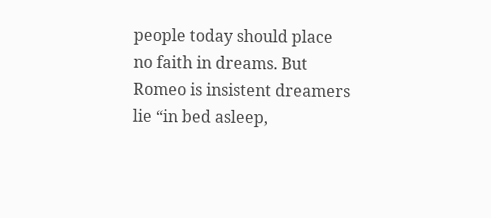people today should place no faith in dreams. But Romeo is insistent dreamers lie “in bed asleep,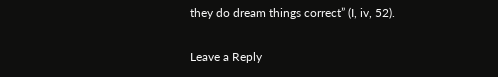they do dream things correct” (I, iv, 52).

Leave a Reply